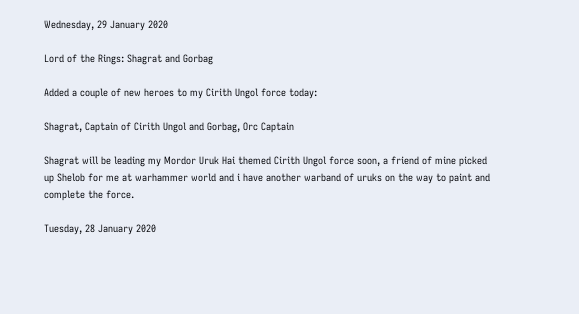Wednesday, 29 January 2020

Lord of the Rings: Shagrat and Gorbag

Added a couple of new heroes to my Cirith Ungol force today:

Shagrat, Captain of Cirith Ungol and Gorbag, Orc Captain

Shagrat will be leading my Mordor Uruk Hai themed Cirith Ungol force soon, a friend of mine picked up Shelob for me at warhammer world and i have another warband of uruks on the way to paint and complete the force.

Tuesday, 28 January 2020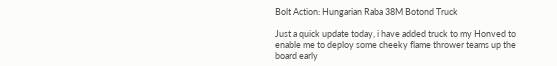Bolt Action: Hungarian Raba 38M Botond Truck

Just a quick update today, i have added truck to my Honved to enable me to deploy some cheeky flame thrower teams up the board early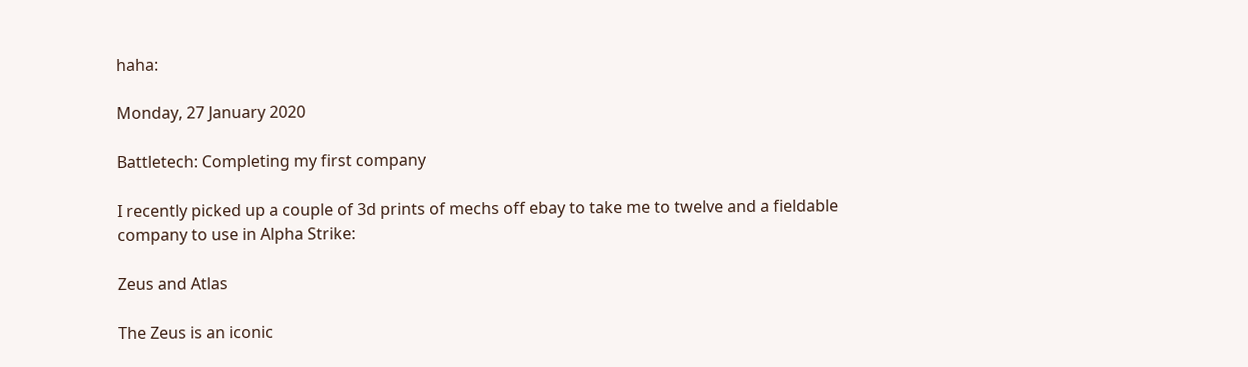haha:

Monday, 27 January 2020

Battletech: Completing my first company

I recently picked up a couple of 3d prints of mechs off ebay to take me to twelve and a fieldable company to use in Alpha Strike:

Zeus and Atlas

The Zeus is an iconic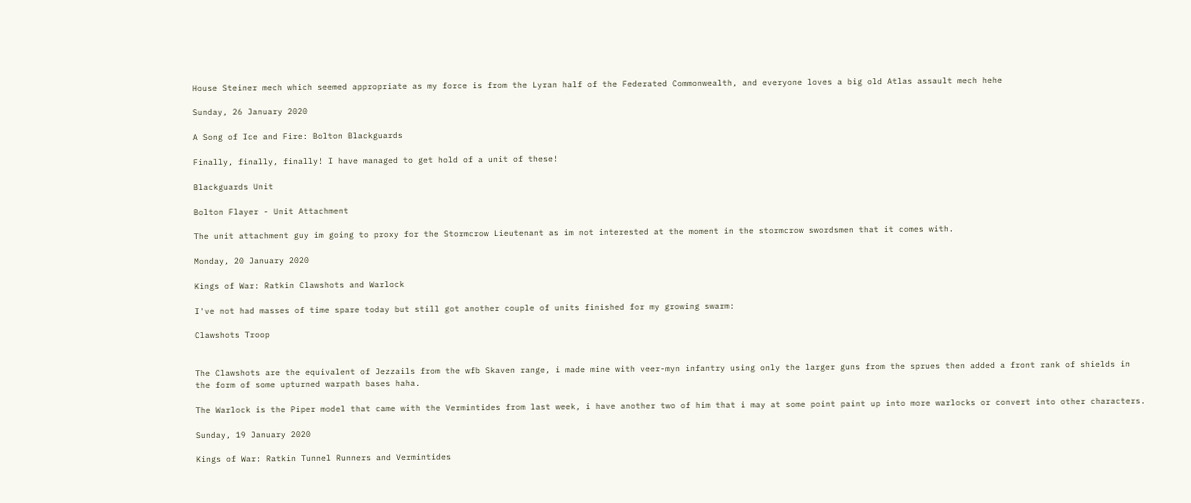House Steiner mech which seemed appropriate as my force is from the Lyran half of the Federated Commonwealth, and everyone loves a big old Atlas assault mech hehe

Sunday, 26 January 2020

A Song of Ice and Fire: Bolton Blackguards

Finally, finally, finally! I have managed to get hold of a unit of these!

Blackguards Unit

Bolton Flayer - Unit Attachment

The unit attachment guy im going to proxy for the Stormcrow Lieutenant as im not interested at the moment in the stormcrow swordsmen that it comes with.

Monday, 20 January 2020

Kings of War: Ratkin Clawshots and Warlock

I've not had masses of time spare today but still got another couple of units finished for my growing swarm:

Clawshots Troop


The Clawshots are the equivalent of Jezzails from the wfb Skaven range, i made mine with veer-myn infantry using only the larger guns from the sprues then added a front rank of shields in the form of some upturned warpath bases haha.

The Warlock is the Piper model that came with the Vermintides from last week, i have another two of him that i may at some point paint up into more warlocks or convert into other characters.

Sunday, 19 January 2020

Kings of War: Ratkin Tunnel Runners and Vermintides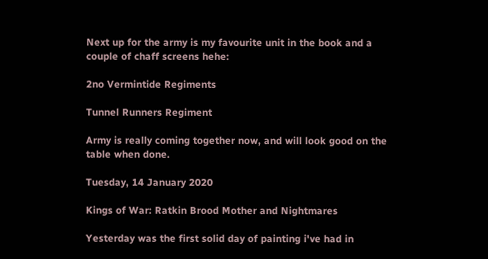Next up for the army is my favourite unit in the book and a couple of chaff screens hehe:

2no Vermintide Regiments

Tunnel Runners Regiment

Army is really coming together now, and will look good on the table when done.

Tuesday, 14 January 2020

Kings of War: Ratkin Brood Mother and Nightmares

Yesterday was the first solid day of painting i've had in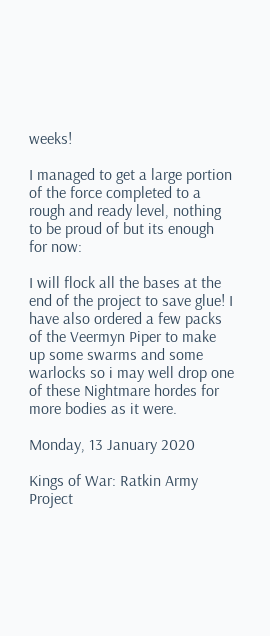weeks!

I managed to get a large portion of the force completed to a rough and ready level, nothing to be proud of but its enough for now:

I will flock all the bases at the end of the project to save glue! I have also ordered a few packs of the Veermyn Piper to make up some swarms and some warlocks so i may well drop one of these Nightmare hordes for more bodies as it were.

Monday, 13 January 2020

Kings of War: Ratkin Army Project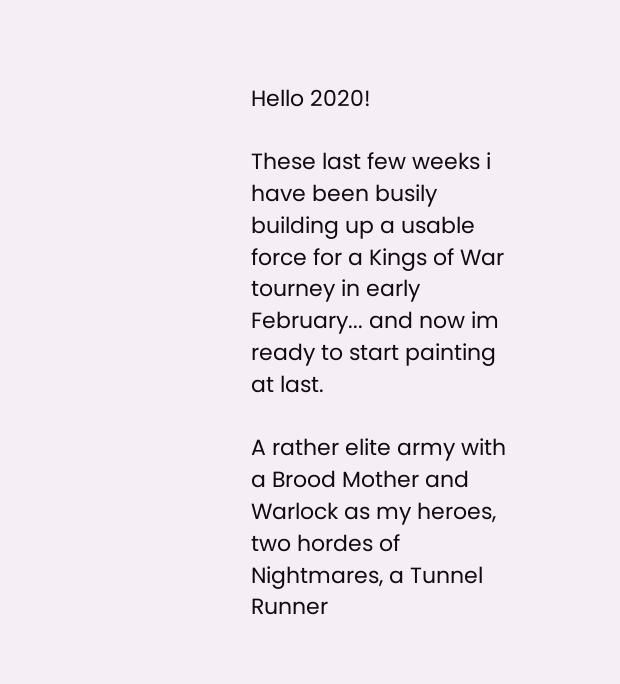Hello 2020!

These last few weeks i have been busily building up a usable force for a Kings of War tourney in early February... and now im ready to start painting at last.

A rather elite army with a Brood Mother and Warlock as my heroes, two hordes of Nightmares, a Tunnel Runner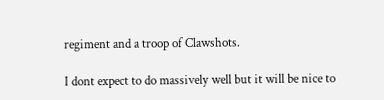regiment and a troop of Clawshots.

I dont expect to do massively well but it will be nice to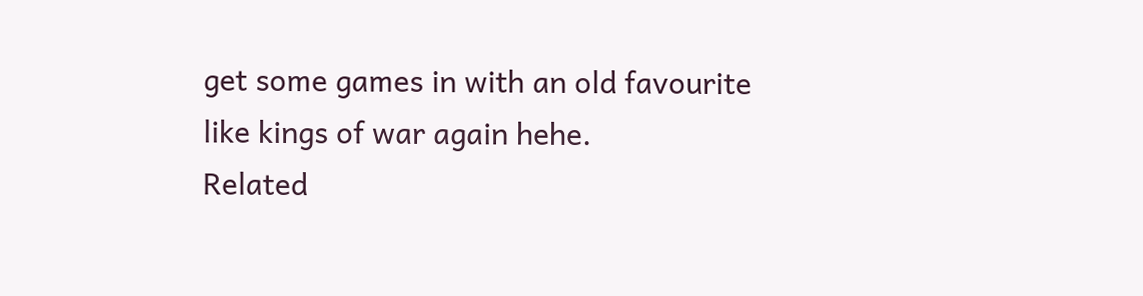get some games in with an old favourite like kings of war again hehe.
Related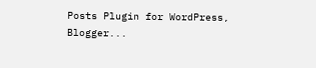Posts Plugin for WordPress, Blogger...